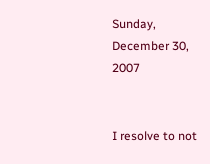Sunday, December 30, 2007


I resolve to not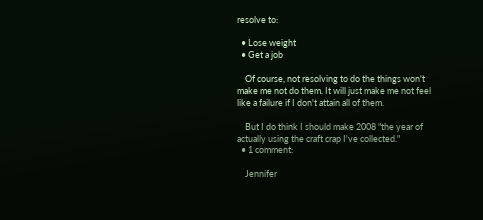resolve to:

  • Lose weight
  • Get a job

    Of course, not resolving to do the things won't make me not do them. It will just make me not feel like a failure if I don't attain all of them.

    But I do think I should make 2008 "the year of actually using the craft crap I've collected."
  • 1 comment:

    Jennifer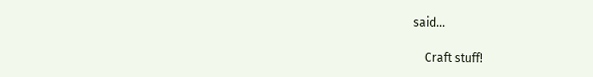said...

    Craft stuff!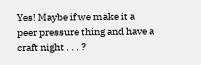Yes! Maybe if we make it a peer pressure thing and have a craft night . . . ?